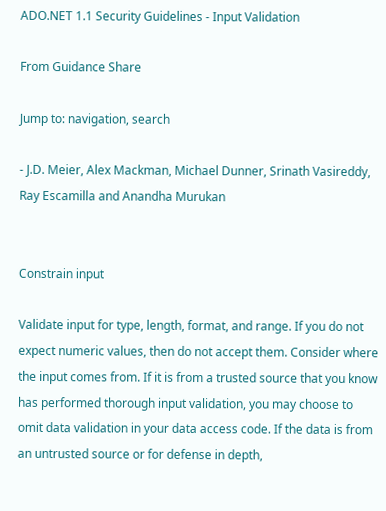ADO.NET 1.1 Security Guidelines - Input Validation

From Guidance Share

Jump to: navigation, search

- J.D. Meier, Alex Mackman, Michael Dunner, Srinath Vasireddy, Ray Escamilla and Anandha Murukan


Constrain input

Validate input for type, length, format, and range. If you do not expect numeric values, then do not accept them. Consider where the input comes from. If it is from a trusted source that you know has performed thorough input validation, you may choose to omit data validation in your data access code. If the data is from an untrusted source or for defense in depth,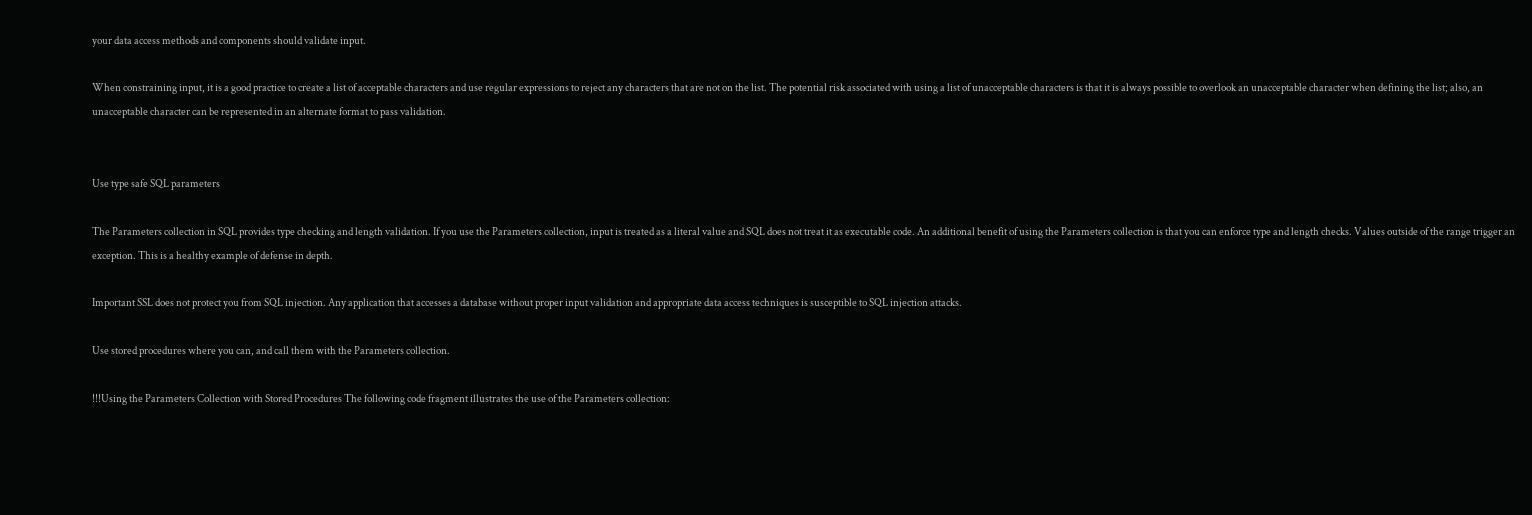your data access methods and components should validate input.

When constraining input, it is a good practice to create a list of acceptable characters and use regular expressions to reject any characters that are not on the list. The potential risk associated with using a list of unacceptable characters is that it is always possible to overlook an unacceptable character when defining the list; also, an unacceptable character can be represented in an alternate format to pass validation.


Use type safe SQL parameters

The Parameters collection in SQL provides type checking and length validation. If you use the Parameters collection, input is treated as a literal value and SQL does not treat it as executable code. An additional benefit of using the Parameters collection is that you can enforce type and length checks. Values outside of the range trigger an exception. This is a healthy example of defense in depth.

Important SSL does not protect you from SQL injection. Any application that accesses a database without proper input validation and appropriate data access techniques is susceptible to SQL injection attacks.

Use stored procedures where you can, and call them with the Parameters collection.

!!!Using the Parameters Collection with Stored Procedures The following code fragment illustrates the use of the Parameters collection: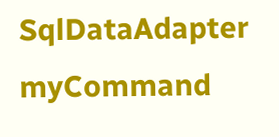SqlDataAdapter myCommand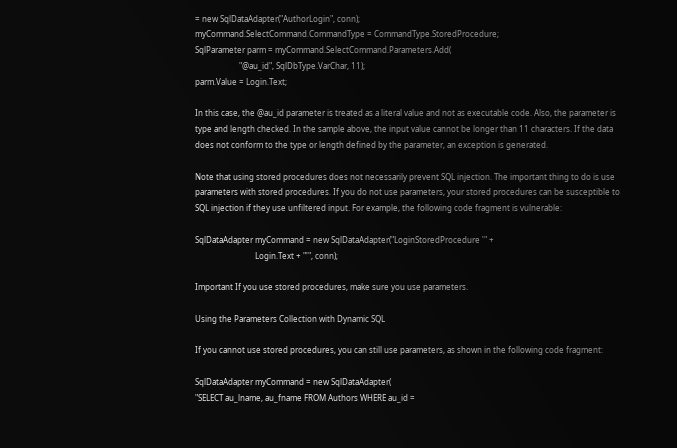= new SqlDataAdapter("AuthorLogin", conn);
myCommand.SelectCommand.CommandType = CommandType.StoredProcedure;
SqlParameter parm = myCommand.SelectCommand.Parameters.Add(
                      "@au_id", SqlDbType.VarChar, 11);
parm.Value = Login.Text;

In this case, the @au_id parameter is treated as a literal value and not as executable code. Also, the parameter is type and length checked. In the sample above, the input value cannot be longer than 11 characters. If the data does not conform to the type or length defined by the parameter, an exception is generated.

Note that using stored procedures does not necessarily prevent SQL injection. The important thing to do is use parameters with stored procedures. If you do not use parameters, your stored procedures can be susceptible to SQL injection if they use unfiltered input. For example, the following code fragment is vulnerable:

SqlDataAdapter myCommand = new SqlDataAdapter("LoginStoredProcedure '" +
                              Login.Text + "'", conn);

Important If you use stored procedures, make sure you use parameters.

Using the Parameters Collection with Dynamic SQL

If you cannot use stored procedures, you can still use parameters, as shown in the following code fragment:

SqlDataAdapter myCommand = new SqlDataAdapter(
"SELECT au_lname, au_fname FROM Authors WHERE au_id =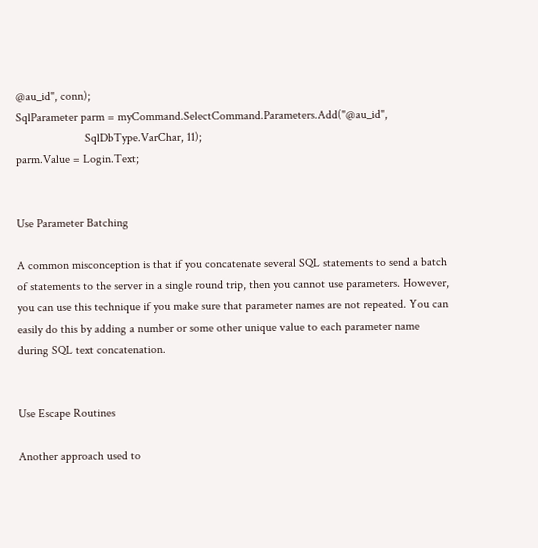@au_id", conn);
SqlParameter parm = myCommand.SelectCommand.Parameters.Add("@au_id",
                       SqlDbType.VarChar, 11);
parm.Value = Login.Text;


Use Parameter Batching

A common misconception is that if you concatenate several SQL statements to send a batch of statements to the server in a single round trip, then you cannot use parameters. However, you can use this technique if you make sure that parameter names are not repeated. You can easily do this by adding a number or some other unique value to each parameter name during SQL text concatenation.


Use Escape Routines

Another approach used to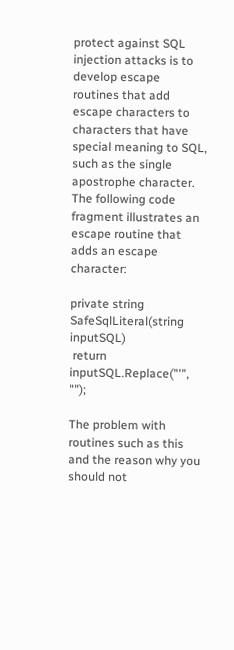protect against SQL injection attacks is to develop escape routines that add escape characters to characters that have special meaning to SQL, such as the single apostrophe character. The following code fragment illustrates an escape routine that adds an escape character:

private string SafeSqlLiteral(string inputSQL)
 return inputSQL.Replace("'", "");

The problem with routines such as this and the reason why you should not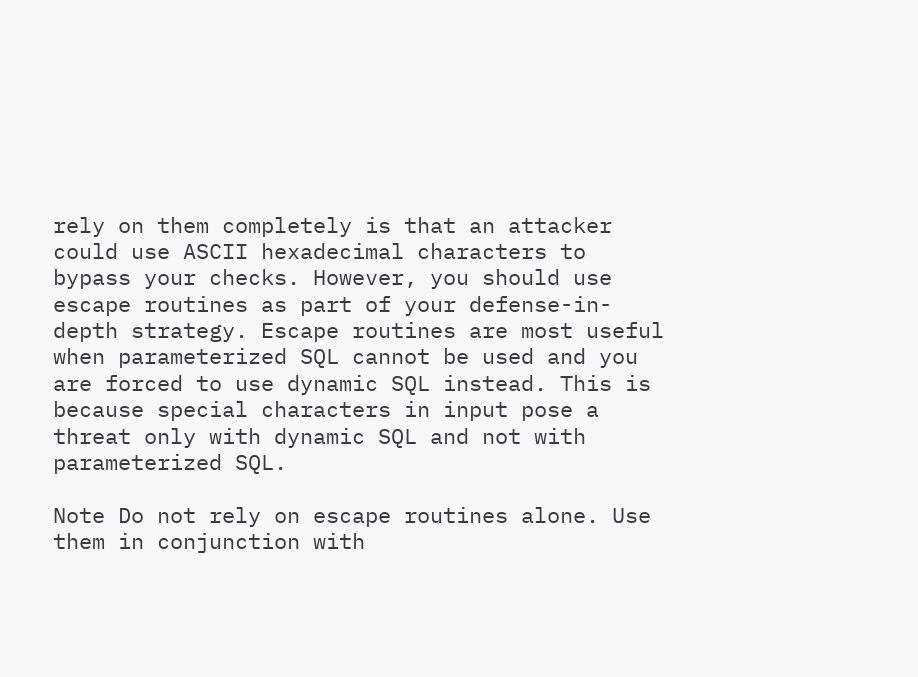rely on them completely is that an attacker could use ASCII hexadecimal characters to bypass your checks. However, you should use escape routines as part of your defense-in-depth strategy. Escape routines are most useful when parameterized SQL cannot be used and you are forced to use dynamic SQL instead. This is because special characters in input pose a threat only with dynamic SQL and not with parameterized SQL.

Note Do not rely on escape routines alone. Use them in conjunction with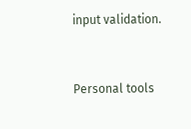input validation.


Personal tools